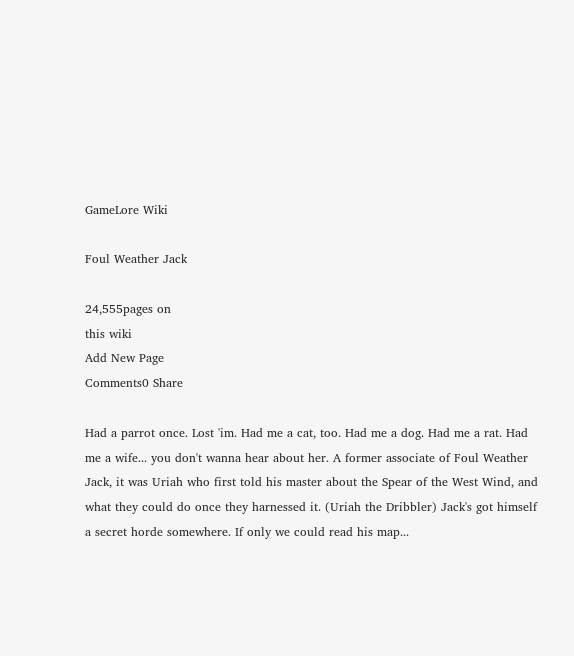GameLore Wiki

Foul Weather Jack

24,555pages on
this wiki
Add New Page
Comments0 Share

Had a parrot once. Lost 'im. Had me a cat, too. Had me a dog. Had me a rat. Had me a wife... you don't wanna hear about her. A former associate of Foul Weather Jack, it was Uriah who first told his master about the Spear of the West Wind, and what they could do once they harnessed it. (Uriah the Dribbler) Jack's got himself a secret horde somewhere. If only we could read his map...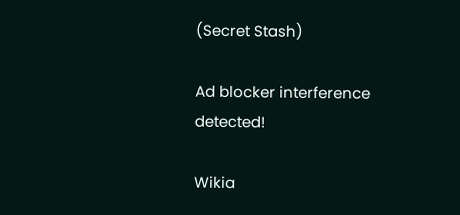(Secret Stash)

Ad blocker interference detected!

Wikia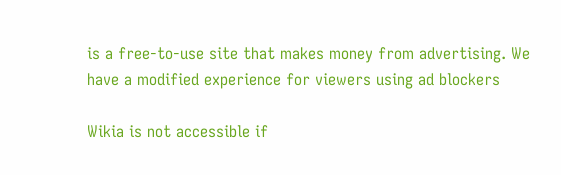is a free-to-use site that makes money from advertising. We have a modified experience for viewers using ad blockers

Wikia is not accessible if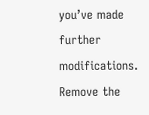you’ve made further modifications. Remove the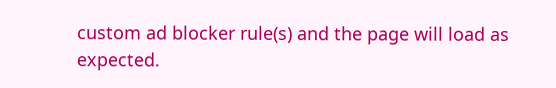custom ad blocker rule(s) and the page will load as expected.